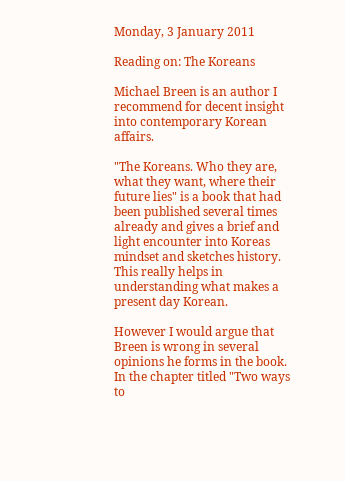Monday, 3 January 2011

Reading on: The Koreans

Michael Breen is an author I recommend for decent insight into contemporary Korean affairs.

"The Koreans. Who they are, what they want, where their future lies" is a book that had been published several times already and gives a brief and light encounter into Koreas mindset and sketches history. This really helps in understanding what makes a present day Korean.

However I would argue that Breen is wrong in several opinions he forms in the book. In the chapter titled "Two ways to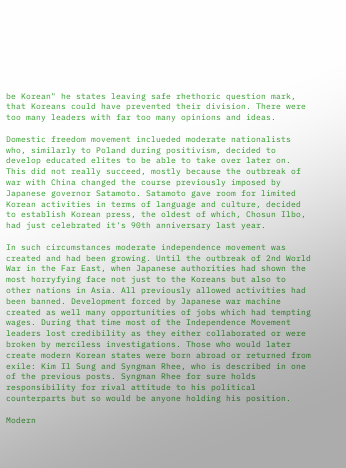be Korean" he states leaving safe rhethoric question mark, that Koreans could have prevented their division. There were too many leaders with far too many opinions and ideas.

Domestic freedom movement inclueded moderate nationalists who, similarly to Poland during positivism, decided to develop educated elites to be able to take over later on. This did not really succeed, mostly because the outbreak of war with China changed the course previously imposed by Japanese governor Satamoto. Satamoto gave room for limited Korean activities in terms of language and culture, decided to establish Korean press, the oldest of which, Chosun Ilbo, had just celebrated it's 90th anniversary last year.

In such circumstances moderate independence movement was created and had been growing. Until the outbreak of 2nd World War in the Far East, when Japanese authorities had shown the most horryfying face not just to the Koreans but also to other nations in Asia. All previously allowed activities had been banned. Development forced by Japanese war machine created as well many opportunities of jobs which had tempting wages. During that time most of the Independence Movement leaders lost credibility as they either collaborated or were broken by merciless investigations. Those who would later create modern Korean states were born abroad or returned from exile: Kim Il Sung and Syngman Rhee, who is described in one of the previous posts. Syngman Rhee for sure holds responsibility for rival attitude to his political counterparts but so would be anyone holding his position.

Modern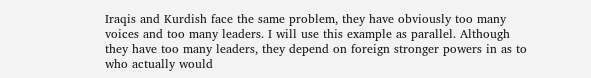Iraqis and Kurdish face the same problem, they have obviously too many voices and too many leaders. I will use this example as parallel. Although they have too many leaders, they depend on foreign stronger powers in as to who actually would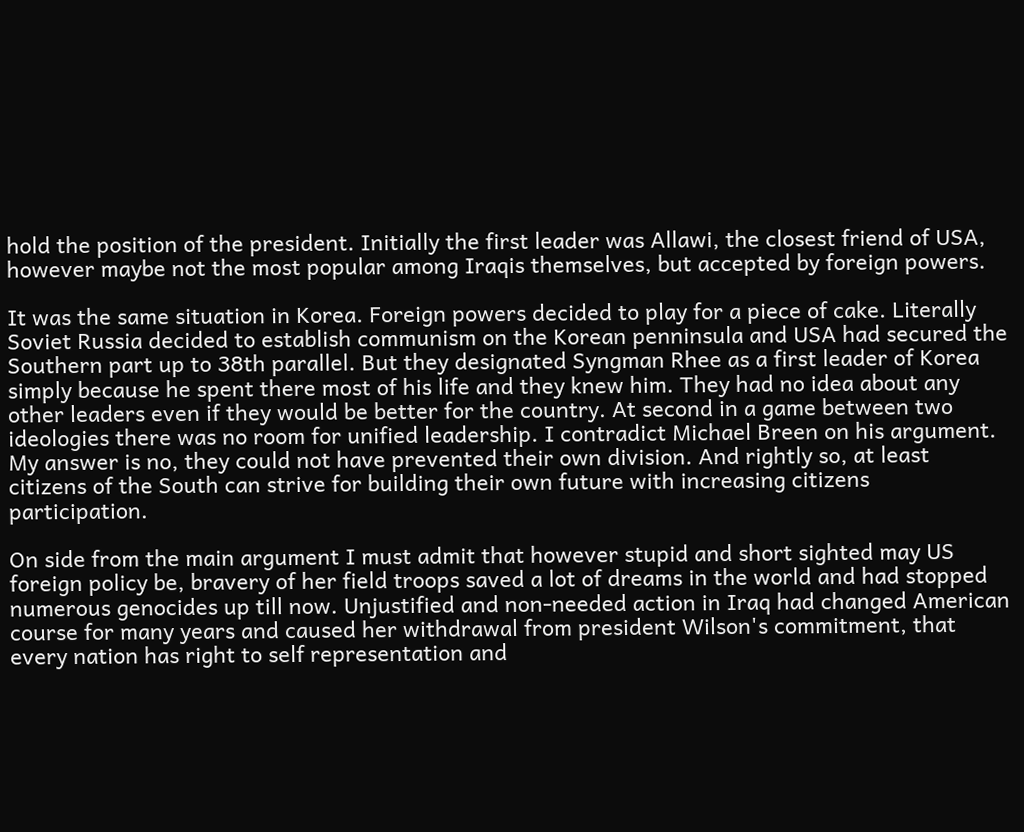hold the position of the president. Initially the first leader was Allawi, the closest friend of USA, however maybe not the most popular among Iraqis themselves, but accepted by foreign powers.

It was the same situation in Korea. Foreign powers decided to play for a piece of cake. Literally Soviet Russia decided to establish communism on the Korean penninsula and USA had secured the Southern part up to 38th parallel. But they designated Syngman Rhee as a first leader of Korea simply because he spent there most of his life and they knew him. They had no idea about any other leaders even if they would be better for the country. At second in a game between two ideologies there was no room for unified leadership. I contradict Michael Breen on his argument. My answer is no, they could not have prevented their own division. And rightly so, at least citizens of the South can strive for building their own future with increasing citizens participation.

On side from the main argument I must admit that however stupid and short sighted may US foreign policy be, bravery of her field troops saved a lot of dreams in the world and had stopped numerous genocides up till now. Unjustified and non-needed action in Iraq had changed American course for many years and caused her withdrawal from president Wilson's commitment, that every nation has right to self representation and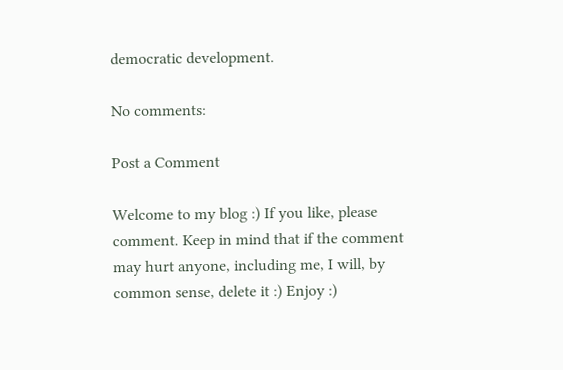democratic development.

No comments:

Post a Comment

Welcome to my blog :) If you like, please comment. Keep in mind that if the comment may hurt anyone, including me, I will, by common sense, delete it :) Enjoy :)